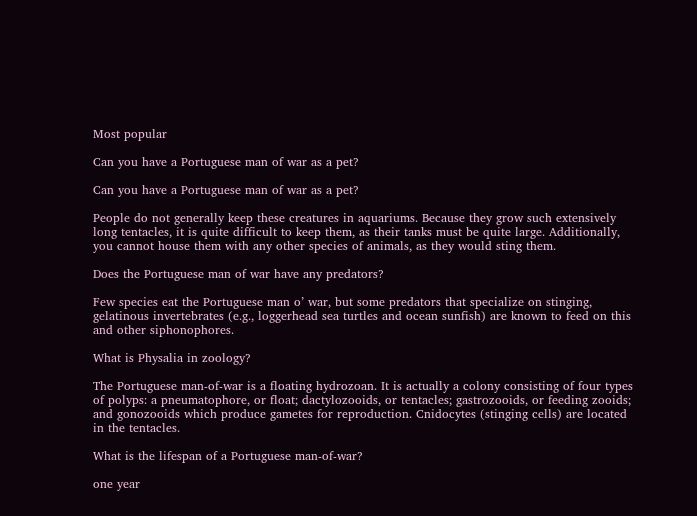Most popular

Can you have a Portuguese man of war as a pet?

Can you have a Portuguese man of war as a pet?

People do not generally keep these creatures in aquariums. Because they grow such extensively long tentacles, it is quite difficult to keep them, as their tanks must be quite large. Additionally, you cannot house them with any other species of animals, as they would sting them.

Does the Portuguese man of war have any predators?

Few species eat the Portuguese man o’ war, but some predators that specialize on stinging, gelatinous invertebrates (e.g., loggerhead sea turtles and ocean sunfish) are known to feed on this and other siphonophores.

What is Physalia in zoology?

The Portuguese man-of-war is a floating hydrozoan. It is actually a colony consisting of four types of polyps: a pneumatophore, or float; dactylozooids, or tentacles; gastrozooids, or feeding zooids; and gonozooids which produce gametes for reproduction. Cnidocytes (stinging cells) are located in the tentacles.

What is the lifespan of a Portuguese man-of-war?

one year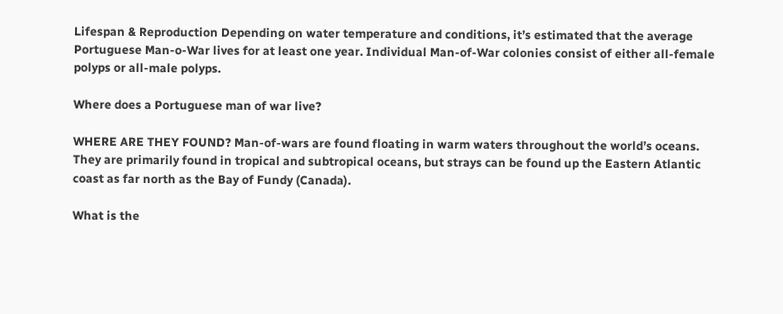Lifespan & Reproduction Depending on water temperature and conditions, it’s estimated that the average Portuguese Man-o-War lives for at least one year. Individual Man-of-War colonies consist of either all-female polyps or all-male polyps.

Where does a Portuguese man of war live?

WHERE ARE THEY FOUND? Man-of-wars are found floating in warm waters throughout the world’s oceans. They are primarily found in tropical and subtropical oceans, but strays can be found up the Eastern Atlantic coast as far north as the Bay of Fundy (Canada).

What is the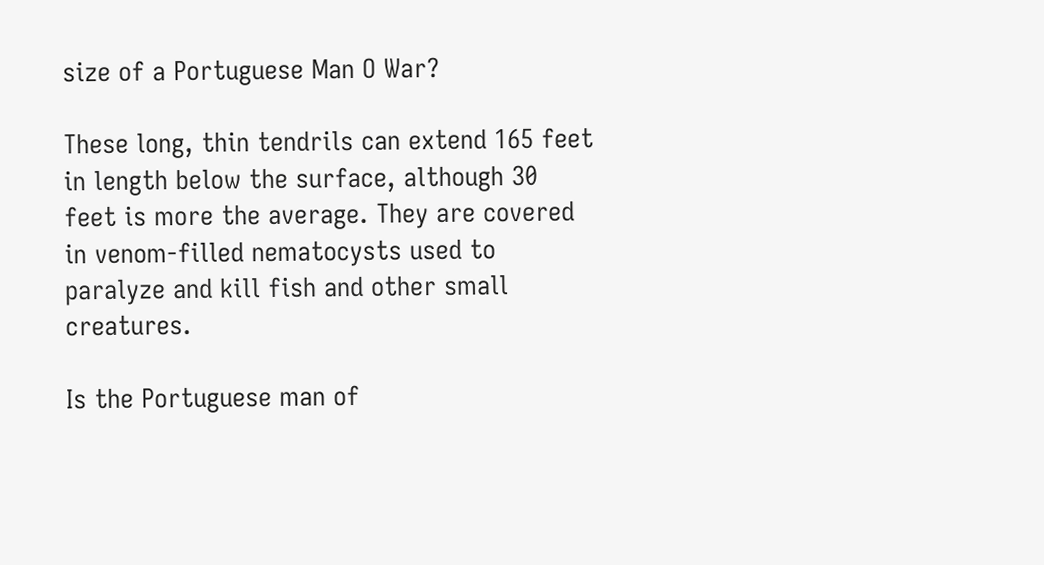size of a Portuguese Man O War?

These long, thin tendrils can extend 165 feet in length below the surface, although 30 feet is more the average. They are covered in venom-filled nematocysts used to paralyze and kill fish and other small creatures.

Is the Portuguese man of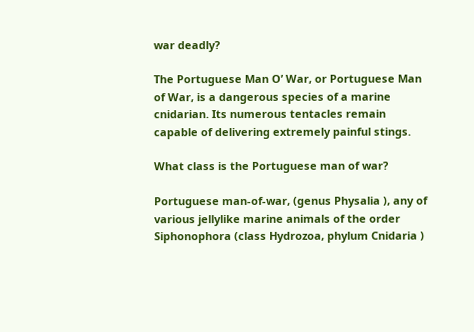war deadly?

The Portuguese Man O’ War, or Portuguese Man of War, is a dangerous species of a marine cnidarian. Its numerous tentacles remain capable of delivering extremely painful stings.

What class is the Portuguese man of war?

Portuguese man-of-war, (genus Physalia ), any of various jellylike marine animals of the order Siphonophora (class Hydrozoa, phylum Cnidaria )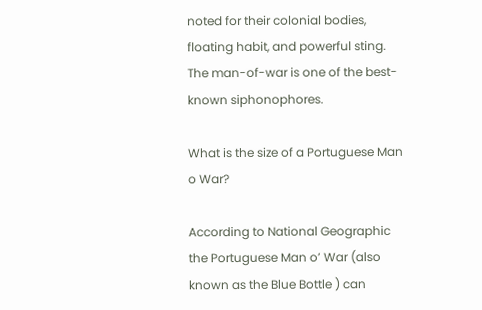noted for their colonial bodies, floating habit, and powerful sting. The man-of-war is one of the best-known siphonophores.

What is the size of a Portuguese Man o War?

According to National Geographic the Portuguese Man o’ War (also known as the Blue Bottle ) can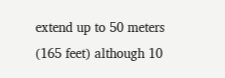extend up to 50 meters (165 feet) although 10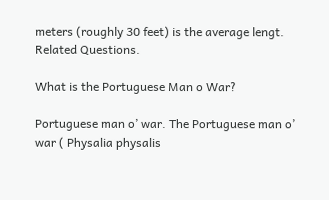meters (roughly 30 feet) is the average lengt. Related Questions.

What is the Portuguese Man o War?

Portuguese man o’ war. The Portuguese man o’ war ( Physalia physalis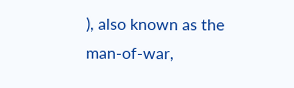), also known as the man-of-war,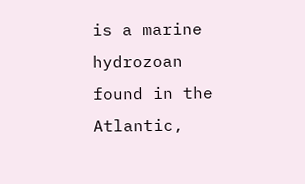is a marine hydrozoan found in the Atlantic,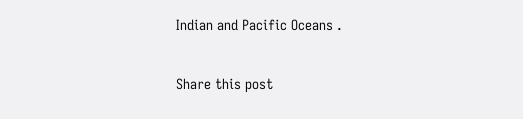Indian and Pacific Oceans .

Share this post